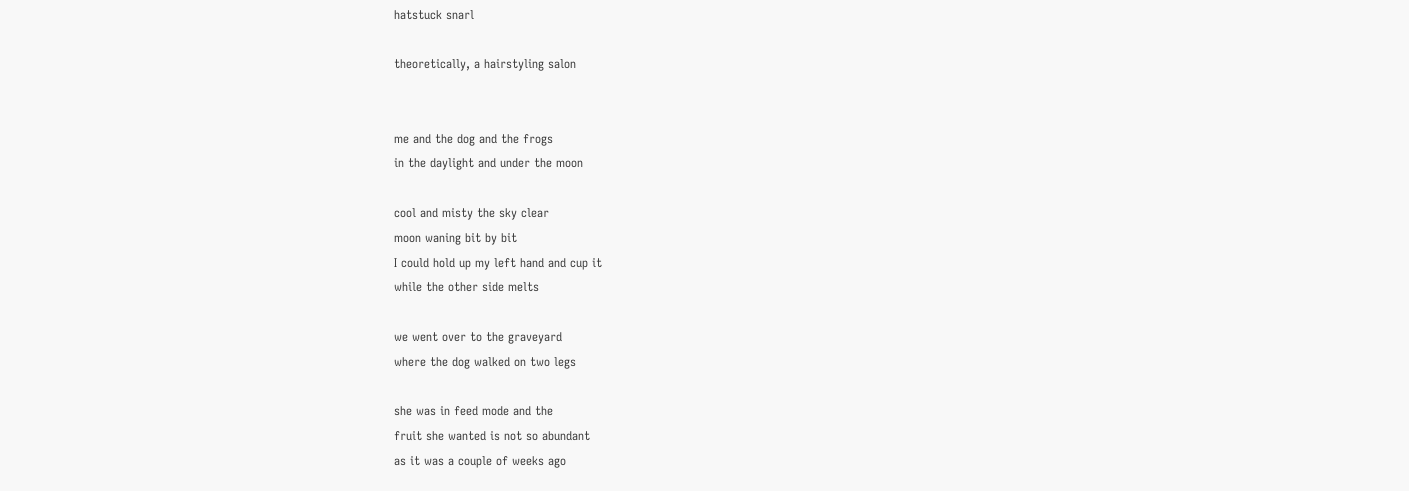hatstuck snarl

theoretically, a hairstyling salon


me and the dog and the frogs
in the daylight and under the moon

cool and misty the sky clear
moon waning bit by bit
I could hold up my left hand and cup it
while the other side melts

we went over to the graveyard
where the dog walked on two legs

she was in feed mode and the
fruit she wanted is not so abundant
as it was a couple of weeks ago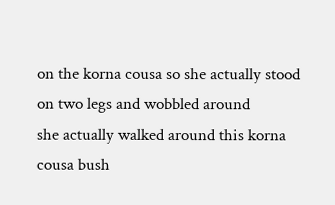on the korna cousa so she actually stood
on two legs and wobbled around
she actually walked around this korna cousa bush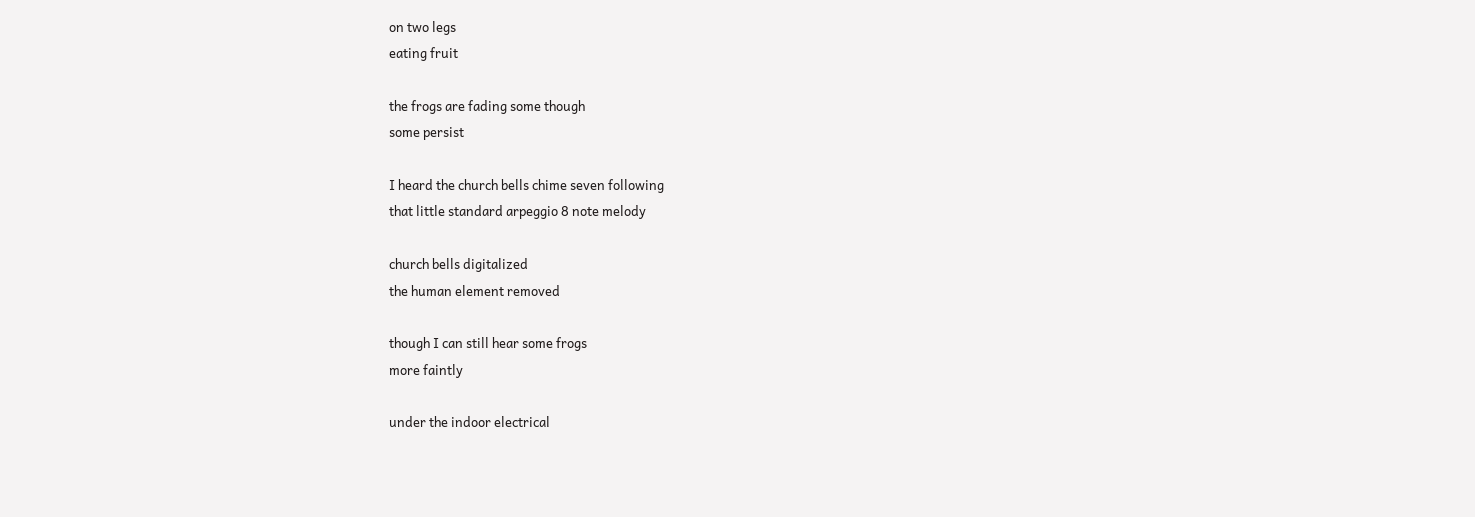on two legs
eating fruit

the frogs are fading some though
some persist

I heard the church bells chime seven following
that little standard arpeggio 8 note melody

church bells digitalized
the human element removed

though I can still hear some frogs
more faintly

under the indoor electrical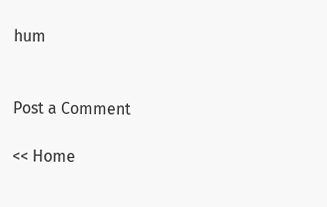hum


Post a Comment

<< Home